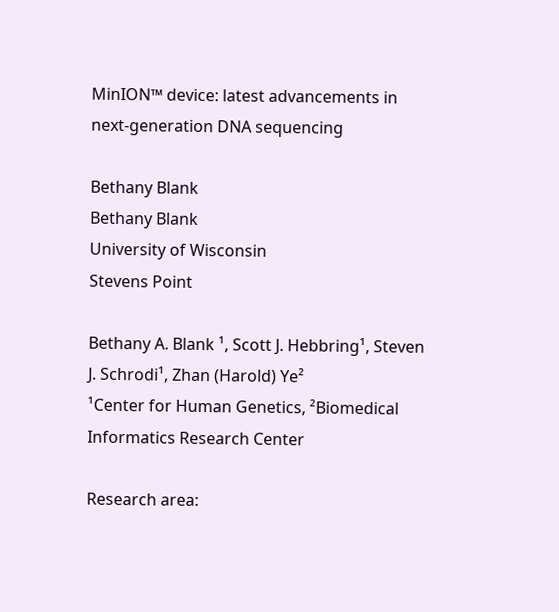MinION™ device: latest advancements in next-generation DNA sequencing

Bethany Blank
Bethany Blank
University of Wisconsin
Stevens Point

Bethany A. Blank ¹, Scott J. Hebbring¹, Steven J. Schrodi¹, Zhan (Harold) Ye²
¹Center for Human Genetics, ²Biomedical Informatics Research Center

Research area: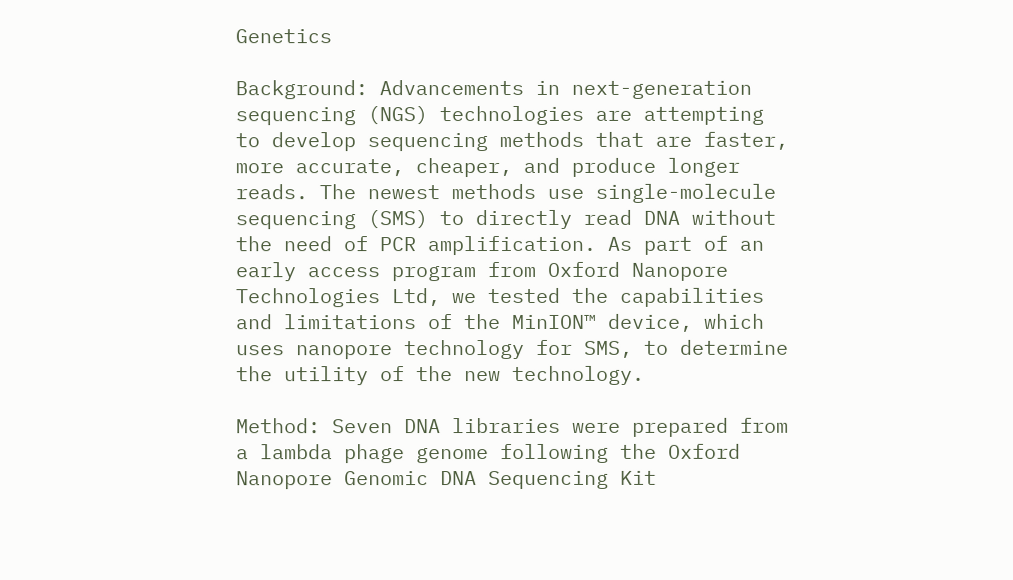Genetics

Background: Advancements in next-generation sequencing (NGS) technologies are attempting to develop sequencing methods that are faster, more accurate, cheaper, and produce longer reads. The newest methods use single-molecule sequencing (SMS) to directly read DNA without the need of PCR amplification. As part of an early access program from Oxford Nanopore Technologies Ltd, we tested the capabilities and limitations of the MinION™ device, which uses nanopore technology for SMS, to determine the utility of the new technology.

Method: Seven DNA libraries were prepared from a lambda phage genome following the Oxford Nanopore Genomic DNA Sequencing Kit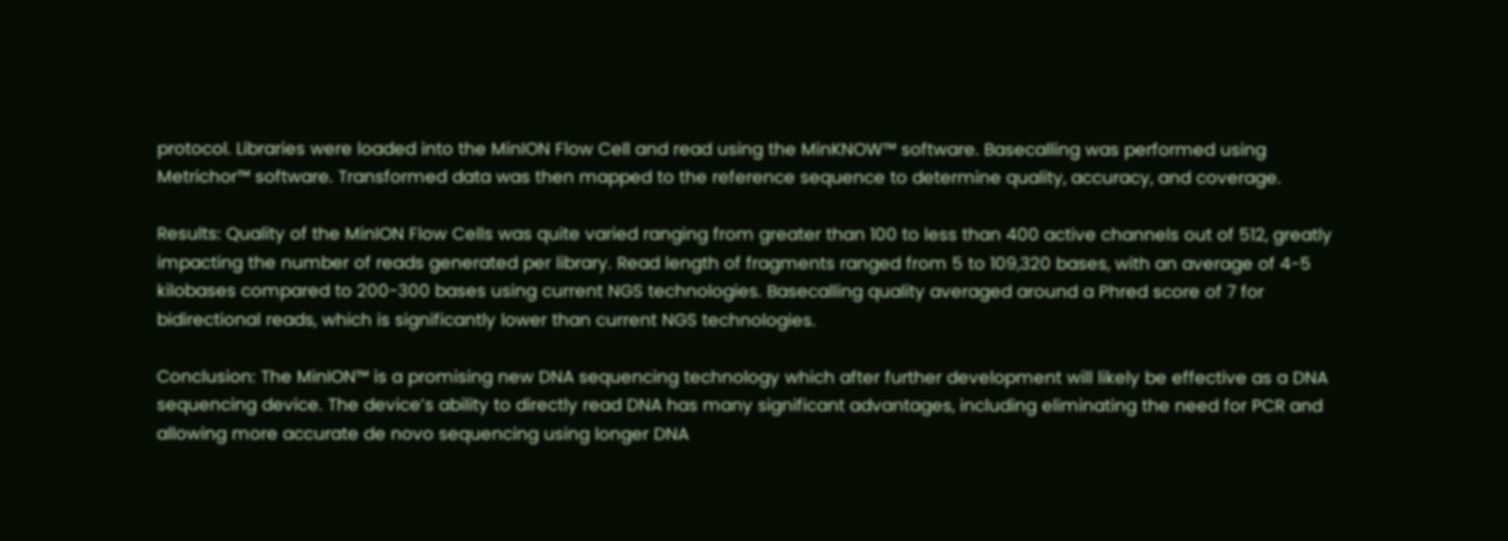protocol. Libraries were loaded into the MinION Flow Cell and read using the MinKNOW™ software. Basecalling was performed using Metrichor™ software. Transformed data was then mapped to the reference sequence to determine quality, accuracy, and coverage.

Results: Quality of the MinION Flow Cells was quite varied ranging from greater than 100 to less than 400 active channels out of 512, greatly impacting the number of reads generated per library. Read length of fragments ranged from 5 to 109,320 bases, with an average of 4-5 kilobases compared to 200-300 bases using current NGS technologies. Basecalling quality averaged around a Phred score of 7 for bidirectional reads, which is significantly lower than current NGS technologies.

Conclusion: The MinION™ is a promising new DNA sequencing technology which after further development will likely be effective as a DNA sequencing device. The device’s ability to directly read DNA has many significant advantages, including eliminating the need for PCR and allowing more accurate de novo sequencing using longer DNA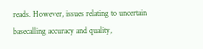reads. However, issues relating to uncertain basecalling accuracy and quality,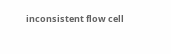inconsistent flow cell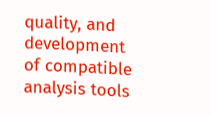quality, and development of compatible analysis tools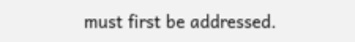must first be addressed.